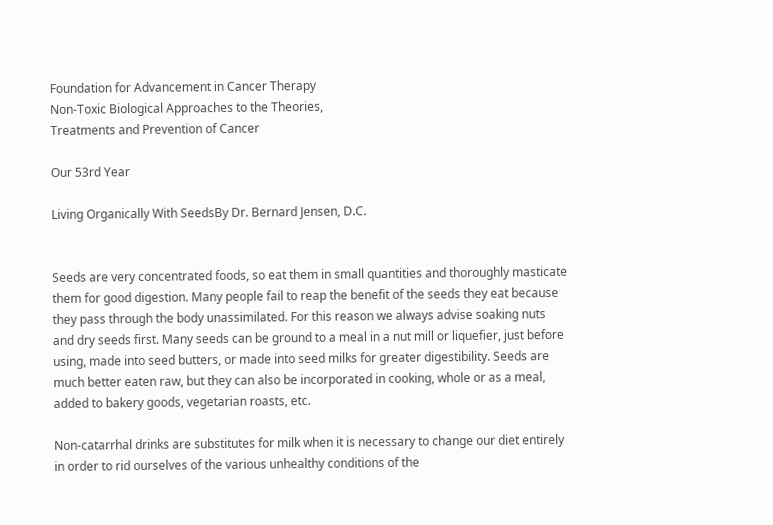Foundation for Advancement in Cancer Therapy
Non-Toxic Biological Approaches to the Theories,
Treatments and Prevention of Cancer

Our 53rd Year

Living Organically With SeedsBy Dr. Bernard Jensen, D.C.


Seeds are very concentrated foods, so eat them in small quantities and thoroughly masticate them for good digestion. Many people fail to reap the benefit of the seeds they eat because they pass through the body unassimilated. For this reason we always advise soaking nuts and dry seeds first. Many seeds can be ground to a meal in a nut mill or liquefier, just before using, made into seed butters, or made into seed milks for greater digestibility. Seeds are much better eaten raw, but they can also be incorporated in cooking, whole or as a meal, added to bakery goods, vegetarian roasts, etc.

Non-catarrhal drinks are substitutes for milk when it is necessary to change our diet entirely in order to rid ourselves of the various unhealthy conditions of the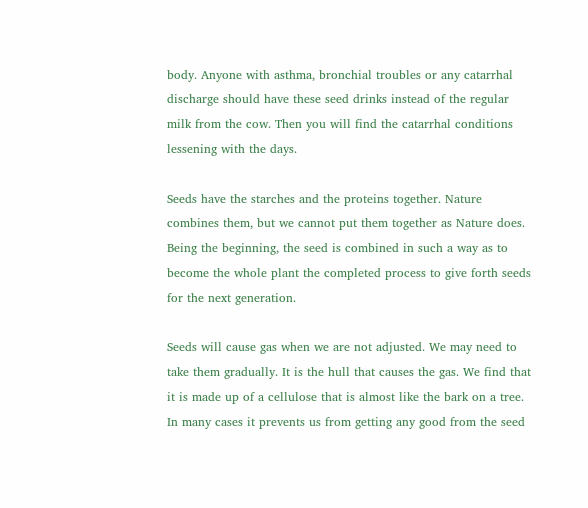body. Anyone with asthma, bronchial troubles or any catarrhal discharge should have these seed drinks instead of the regular milk from the cow. Then you will find the catarrhal conditions lessening with the days.

Seeds have the starches and the proteins together. Nature combines them, but we cannot put them together as Nature does. Being the beginning, the seed is combined in such a way as to become the whole plant the completed process to give forth seeds for the next generation.

Seeds will cause gas when we are not adjusted. We may need to take them gradually. It is the hull that causes the gas. We find that it is made up of a cellulose that is almost like the bark on a tree. In many cases it prevents us from getting any good from the seed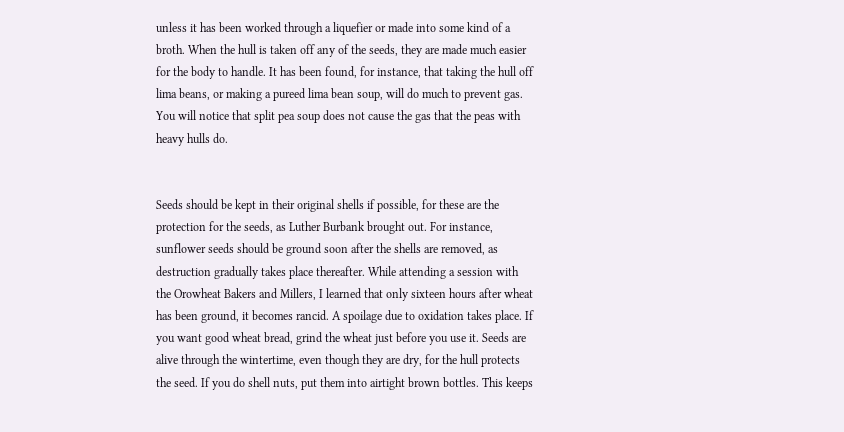unless it has been worked through a liquefier or made into some kind of a broth. When the hull is taken off any of the seeds, they are made much easier for the body to handle. It has been found, for instance, that taking the hull off lima beans, or making a pureed lima bean soup, will do much to prevent gas. You will notice that split pea soup does not cause the gas that the peas with heavy hulls do.


Seeds should be kept in their original shells if possible, for these are the protection for the seeds, as Luther Burbank brought out. For instance, sunflower seeds should be ground soon after the shells are removed, as destruction gradually takes place thereafter. While attending a session with the Orowheat Bakers and Millers, I learned that only sixteen hours after wheat has been ground, it becomes rancid. A spoilage due to oxidation takes place. If you want good wheat bread, grind the wheat just before you use it. Seeds are alive through the wintertime, even though they are dry, for the hull protects the seed. If you do shell nuts, put them into airtight brown bottles. This keeps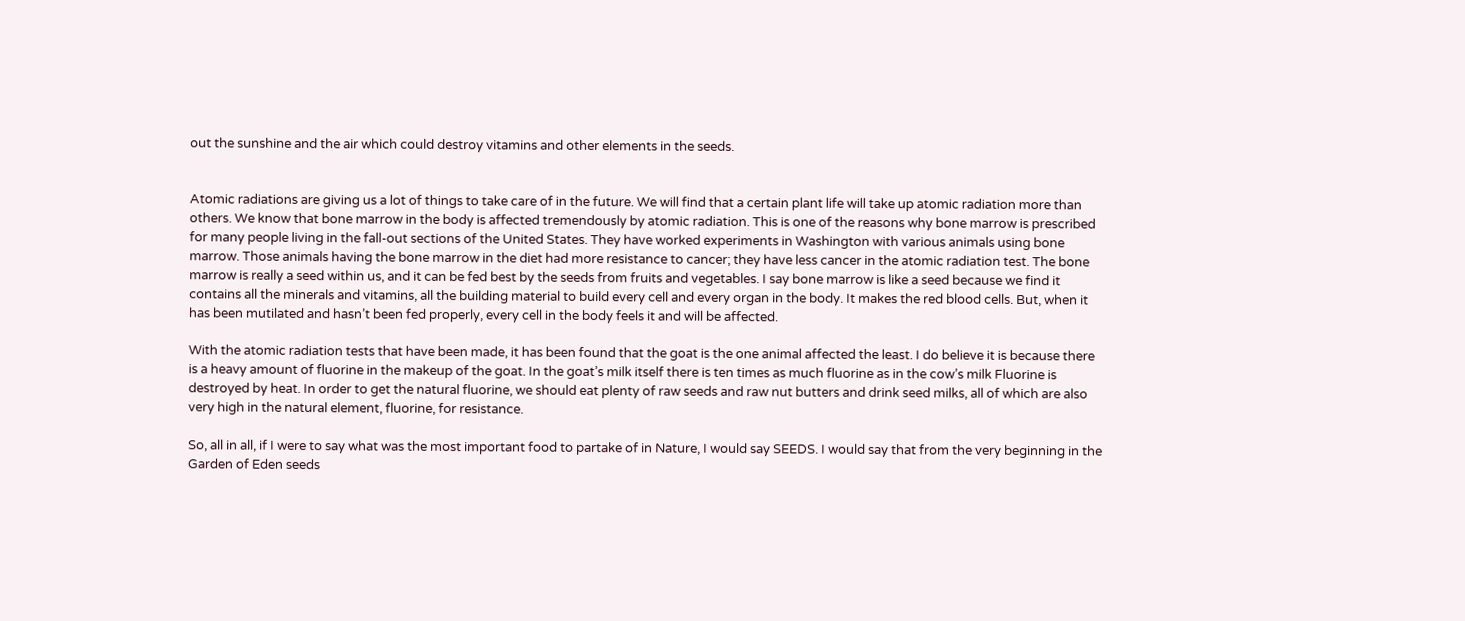out the sunshine and the air which could destroy vitamins and other elements in the seeds.


Atomic radiations are giving us a lot of things to take care of in the future. We will find that a certain plant life will take up atomic radiation more than others. We know that bone marrow in the body is affected tremendously by atomic radiation. This is one of the reasons why bone marrow is prescribed for many people living in the fall-out sections of the United States. They have worked experiments in Washington with various animals using bone marrow. Those animals having the bone marrow in the diet had more resistance to cancer; they have less cancer in the atomic radiation test. The bone marrow is really a seed within us, and it can be fed best by the seeds from fruits and vegetables. I say bone marrow is like a seed because we find it contains all the minerals and vitamins, all the building material to build every cell and every organ in the body. It makes the red blood cells. But, when it has been mutilated and hasn’t been fed properly, every cell in the body feels it and will be affected.

With the atomic radiation tests that have been made, it has been found that the goat is the one animal affected the least. I do believe it is because there is a heavy amount of fluorine in the makeup of the goat. In the goat’s milk itself there is ten times as much fluorine as in the cow’s milk Fluorine is destroyed by heat. In order to get the natural fluorine, we should eat plenty of raw seeds and raw nut butters and drink seed milks, all of which are also very high in the natural element, fluorine, for resistance.

So, all in all, if I were to say what was the most important food to partake of in Nature, I would say SEEDS. I would say that from the very beginning in the Garden of Eden seeds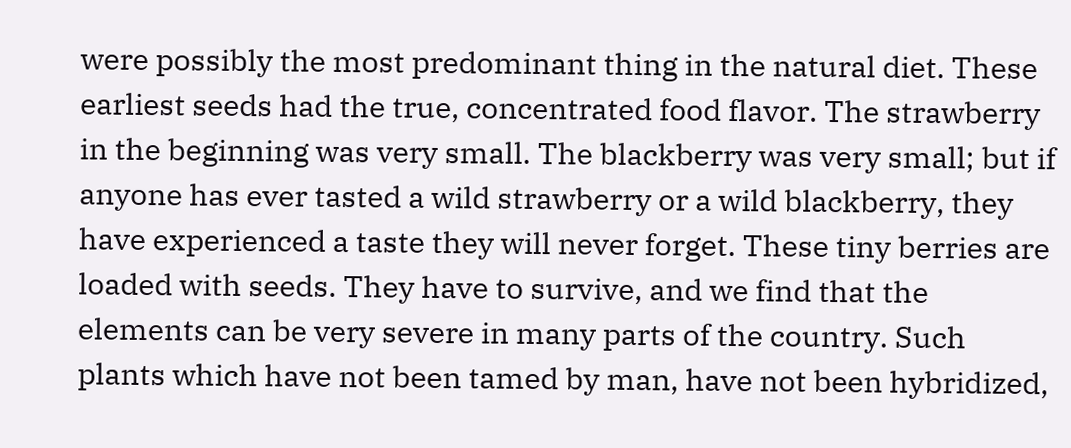were possibly the most predominant thing in the natural diet. These earliest seeds had the true, concentrated food flavor. The strawberry in the beginning was very small. The blackberry was very small; but if anyone has ever tasted a wild strawberry or a wild blackberry, they have experienced a taste they will never forget. These tiny berries are loaded with seeds. They have to survive, and we find that the elements can be very severe in many parts of the country. Such plants which have not been tamed by man, have not been hybridized,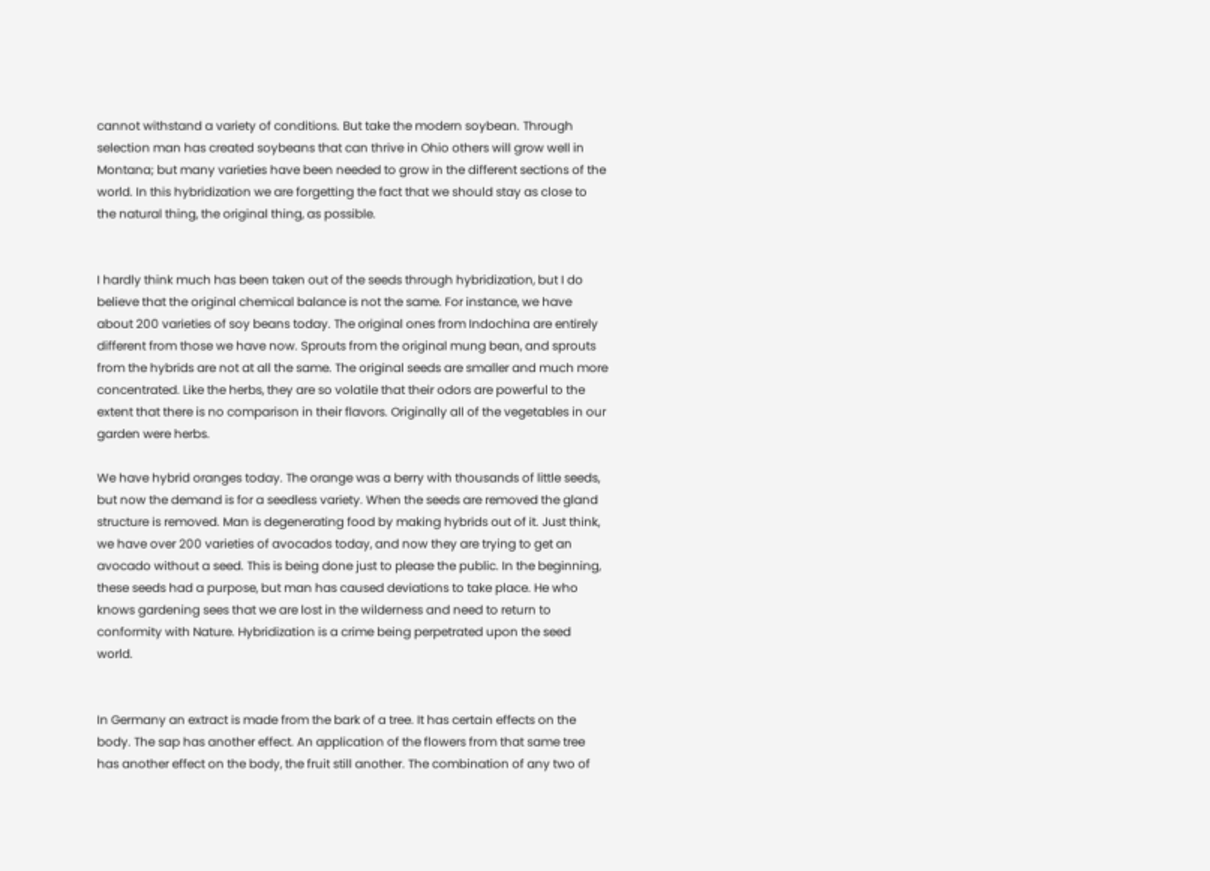cannot withstand a variety of conditions. But take the modern soybean. Through selection man has created soybeans that can thrive in Ohio others will grow well in Montana; but many varieties have been needed to grow in the different sections of the world. In this hybridization we are forgetting the fact that we should stay as close to the natural thing, the original thing, as possible.


I hardly think much has been taken out of the seeds through hybridization, but I do believe that the original chemical balance is not the same. For instance, we have about 200 varieties of soy beans today. The original ones from Indochina are entirely different from those we have now. Sprouts from the original mung bean, and sprouts from the hybrids are not at all the same. The original seeds are smaller and much more concentrated. Like the herbs, they are so volatile that their odors are powerful to the extent that there is no comparison in their flavors. Originally all of the vegetables in our garden were herbs.

We have hybrid oranges today. The orange was a berry with thousands of little seeds, but now the demand is for a seedless variety. When the seeds are removed the gland structure is removed. Man is degenerating food by making hybrids out of it. Just think, we have over 200 varieties of avocados today, and now they are trying to get an avocado without a seed. This is being done just to please the public. In the beginning, these seeds had a purpose, but man has caused deviations to take place. He who knows gardening sees that we are lost in the wilderness and need to return to conformity with Nature. Hybridization is a crime being perpetrated upon the seed world.


In Germany an extract is made from the bark of a tree. It has certain effects on the body. The sap has another effect. An application of the flowers from that same tree has another effect on the body, the fruit still another. The combination of any two of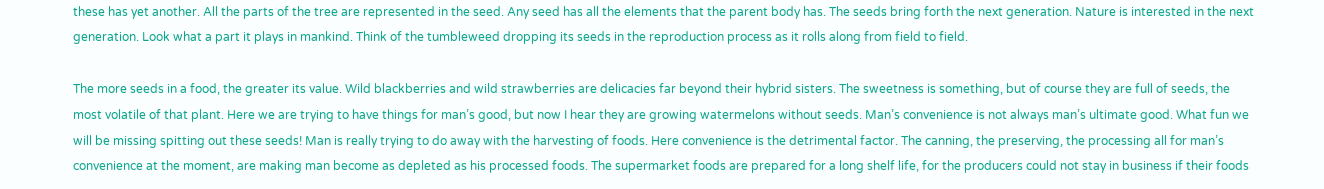these has yet another. All the parts of the tree are represented in the seed. Any seed has all the elements that the parent body has. The seeds bring forth the next generation. Nature is interested in the next generation. Look what a part it plays in mankind. Think of the tumbleweed dropping its seeds in the reproduction process as it rolls along from field to field.

The more seeds in a food, the greater its value. Wild blackberries and wild strawberries are delicacies far beyond their hybrid sisters. The sweetness is something, but of course they are full of seeds, the most volatile of that plant. Here we are trying to have things for man’s good, but now I hear they are growing watermelons without seeds. Man’s convenience is not always man’s ultimate good. What fun we will be missing spitting out these seeds! Man is really trying to do away with the harvesting of foods. Here convenience is the detrimental factor. The canning, the preserving, the processing all for man’s convenience at the moment, are making man become as depleted as his processed foods. The supermarket foods are prepared for a long shelf life, for the producers could not stay in business if their foods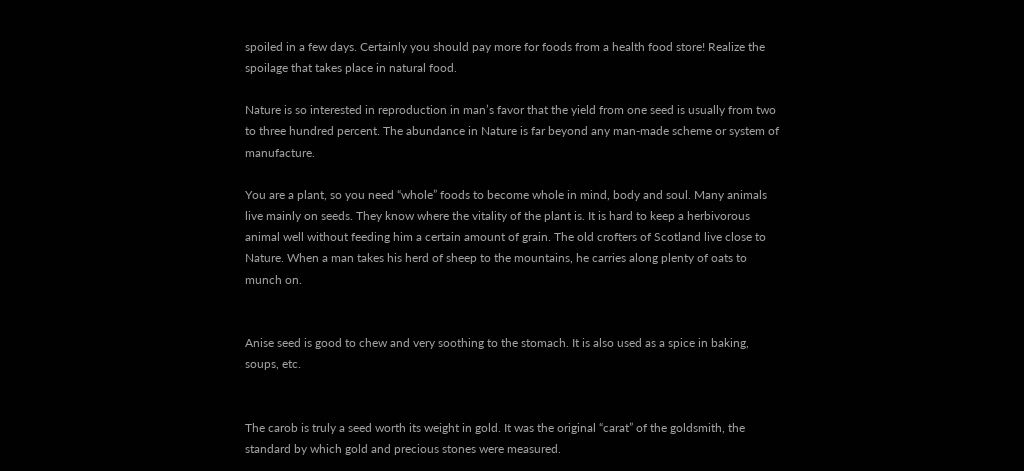spoiled in a few days. Certainly you should pay more for foods from a health food store! Realize the spoilage that takes place in natural food.

Nature is so interested in reproduction in man’s favor that the yield from one seed is usually from two to three hundred percent. The abundance in Nature is far beyond any man-made scheme or system of manufacture.

You are a plant, so you need “whole” foods to become whole in mind, body and soul. Many animals live mainly on seeds. They know where the vitality of the plant is. It is hard to keep a herbivorous animal well without feeding him a certain amount of grain. The old crofters of Scotland live close to Nature. When a man takes his herd of sheep to the mountains, he carries along plenty of oats to munch on.


Anise seed is good to chew and very soothing to the stomach. It is also used as a spice in baking, soups, etc.


The carob is truly a seed worth its weight in gold. It was the original “carat” of the goldsmith, the standard by which gold and precious stones were measured.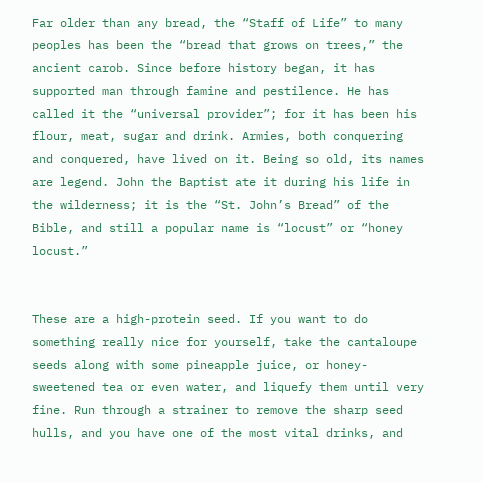Far older than any bread, the “Staff of Life” to many peoples has been the “bread that grows on trees,” the ancient carob. Since before history began, it has supported man through famine and pestilence. He has called it the “universal provider”; for it has been his flour, meat, sugar and drink. Armies, both conquering and conquered, have lived on it. Being so old, its names are legend. John the Baptist ate it during his life in the wilderness; it is the “St. John’s Bread” of the Bible, and still a popular name is “locust” or “honey locust.”


These are a high-protein seed. If you want to do something really nice for yourself, take the cantaloupe seeds along with some pineapple juice, or honey-sweetened tea or even water, and liquefy them until very fine. Run through a strainer to remove the sharp seed hulls, and you have one of the most vital drinks, and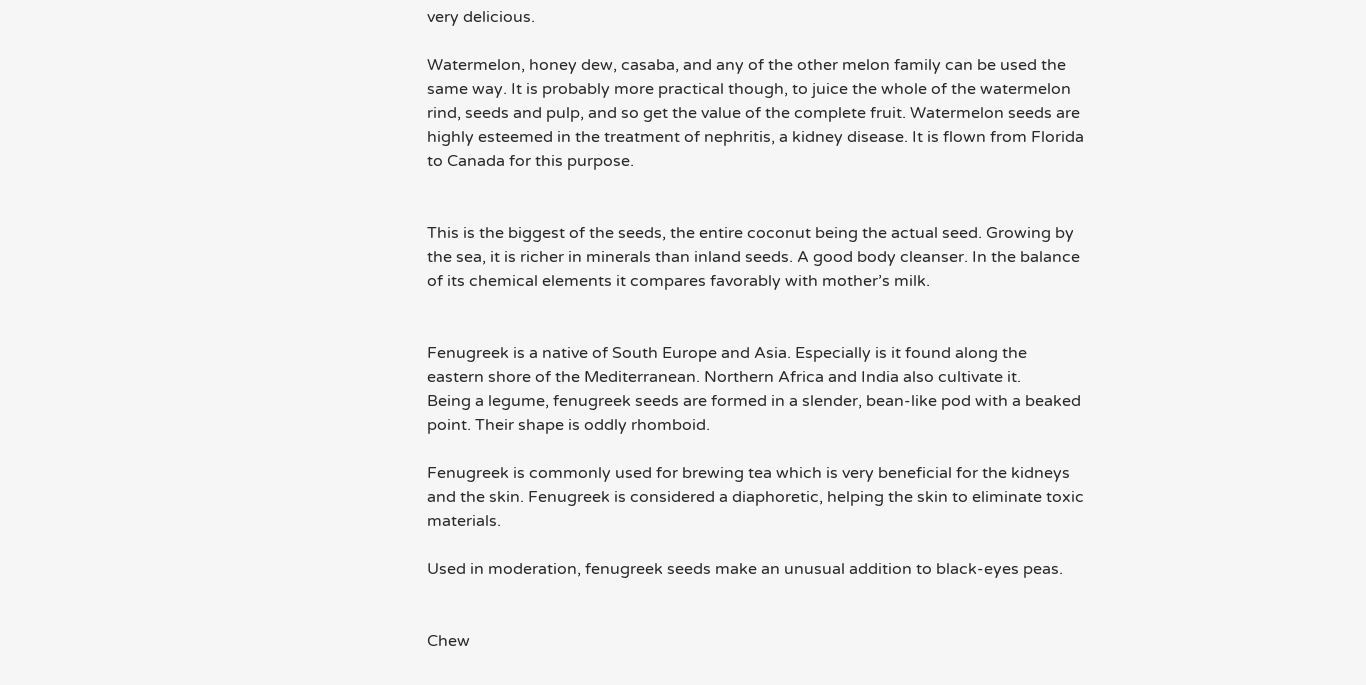very delicious.

Watermelon, honey dew, casaba, and any of the other melon family can be used the same way. It is probably more practical though, to juice the whole of the watermelon rind, seeds and pulp, and so get the value of the complete fruit. Watermelon seeds are highly esteemed in the treatment of nephritis, a kidney disease. It is flown from Florida to Canada for this purpose.


This is the biggest of the seeds, the entire coconut being the actual seed. Growing by the sea, it is richer in minerals than inland seeds. A good body cleanser. In the balance of its chemical elements it compares favorably with mother’s milk.


Fenugreek is a native of South Europe and Asia. Especially is it found along the eastern shore of the Mediterranean. Northern Africa and India also cultivate it.
Being a legume, fenugreek seeds are formed in a slender, bean-like pod with a beaked point. Their shape is oddly rhomboid.

Fenugreek is commonly used for brewing tea which is very beneficial for the kidneys and the skin. Fenugreek is considered a diaphoretic, helping the skin to eliminate toxic materials.

Used in moderation, fenugreek seeds make an unusual addition to black-eyes peas.


Chew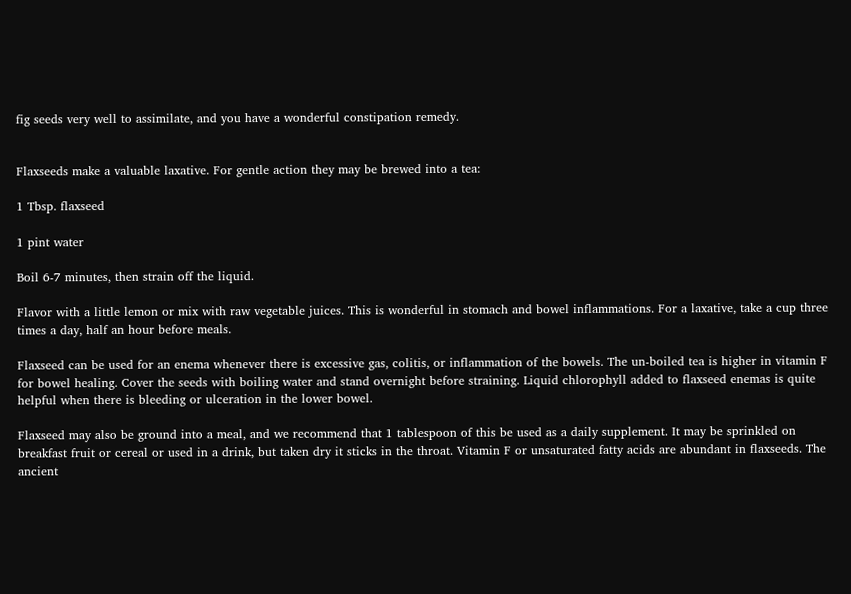fig seeds very well to assimilate, and you have a wonderful constipation remedy.


Flaxseeds make a valuable laxative. For gentle action they may be brewed into a tea:

1 Tbsp. flaxseed

1 pint water

Boil 6-7 minutes, then strain off the liquid.

Flavor with a little lemon or mix with raw vegetable juices. This is wonderful in stomach and bowel inflammations. For a laxative, take a cup three times a day, half an hour before meals.

Flaxseed can be used for an enema whenever there is excessive gas, colitis, or inflammation of the bowels. The un-boiled tea is higher in vitamin F for bowel healing. Cover the seeds with boiling water and stand overnight before straining. Liquid chlorophyll added to flaxseed enemas is quite helpful when there is bleeding or ulceration in the lower bowel.

Flaxseed may also be ground into a meal, and we recommend that 1 tablespoon of this be used as a daily supplement. It may be sprinkled on breakfast fruit or cereal or used in a drink, but taken dry it sticks in the throat. Vitamin F or unsaturated fatty acids are abundant in flaxseeds. The ancient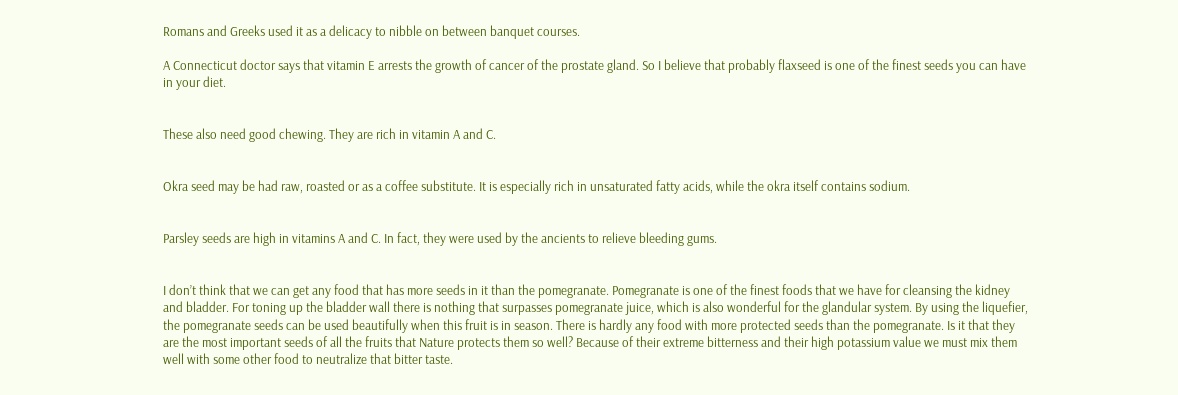Romans and Greeks used it as a delicacy to nibble on between banquet courses.

A Connecticut doctor says that vitamin E arrests the growth of cancer of the prostate gland. So I believe that probably flaxseed is one of the finest seeds you can have in your diet.


These also need good chewing. They are rich in vitamin A and C.


Okra seed may be had raw, roasted or as a coffee substitute. It is especially rich in unsaturated fatty acids, while the okra itself contains sodium.


Parsley seeds are high in vitamins A and C. In fact, they were used by the ancients to relieve bleeding gums.


I don’t think that we can get any food that has more seeds in it than the pomegranate. Pomegranate is one of the finest foods that we have for cleansing the kidney and bladder. For toning up the bladder wall there is nothing that surpasses pomegranate juice, which is also wonderful for the glandular system. By using the liquefier, the pomegranate seeds can be used beautifully when this fruit is in season. There is hardly any food with more protected seeds than the pomegranate. Is it that they are the most important seeds of all the fruits that Nature protects them so well? Because of their extreme bitterness and their high potassium value we must mix them well with some other food to neutralize that bitter taste.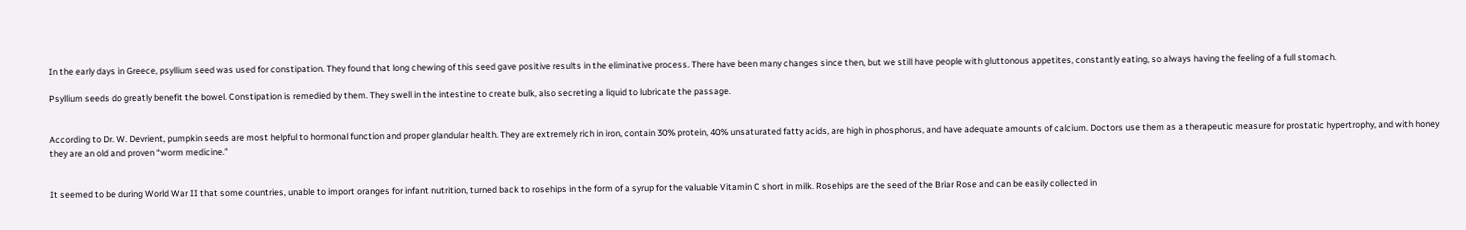In the early days in Greece, psyllium seed was used for constipation. They found that long chewing of this seed gave positive results in the eliminative process. There have been many changes since then, but we still have people with gluttonous appetites, constantly eating, so always having the feeling of a full stomach.

Psyllium seeds do greatly benefit the bowel. Constipation is remedied by them. They swell in the intestine to create bulk, also secreting a liquid to lubricate the passage.


According to Dr. W. Devrient, pumpkin seeds are most helpful to hormonal function and proper glandular health. They are extremely rich in iron, contain 30% protein, 40% unsaturated fatty acids, are high in phosphorus, and have adequate amounts of calcium. Doctors use them as a therapeutic measure for prostatic hypertrophy, and with honey they are an old and proven “worm medicine.”


It seemed to be during World War II that some countries, unable to import oranges for infant nutrition, turned back to rosehips in the form of a syrup for the valuable Vitamin C short in milk. Rosehips are the seed of the Briar Rose and can be easily collected in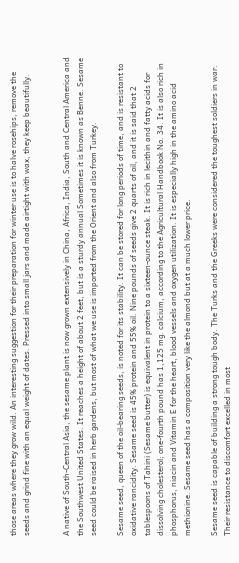those areas where they grow wild. An interesting suggestion for their preparation for winter use is to halve rosehips, remove the seeds and grind fine with an equal weight of dates. Pressed into small jars and made airtight with wax, they keep beautifully.


A native of South-Central Asia, the sesame plant is now grown extensively in China, Africa, India, South and Central America and the Southwest United States. It reaches a height of about 2 feet, but is a sturdy annual Sometimes it is known as Benne. Sesame seed could be raised in herb gardens, but most of what we use is imported from the Orient and also from Turkey.

Sesame seed, queen of the oil-bearing seeds, is noted for its stability. It can be stored for long periods of time, and is resistant to oxidative rancidity. Sesame seed is 45% protein and 55% oil. Nine pounds of seeds give 2 quarts of oil, and it is said that 2 tablespoons of Tahini (Sesame butter) is equivalent in protein to a sixteen-ounce steak. It is rich in lecithin and fatty acids for dissolving cholesterol; one-fourth pound has 1,125 mg. calcium, according to the Agricultural Handbook No. 34. It is also rich in phosphorus, niacin and Vitamin E for the heart, blood vessels and oxygen utilization. It is especially high in the amino acid methionine. Sesame seed has a composition very like the almond but at a much lower price.

Sesame seed is capable of building a strong tough body. The Turks and the Greeks were considered the toughest soldiers in war. Their resistance to discomfort excelled in most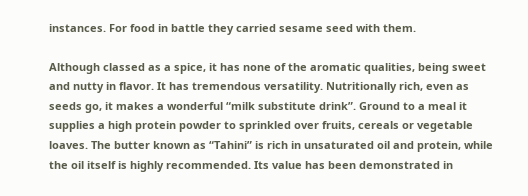instances. For food in battle they carried sesame seed with them.

Although classed as a spice, it has none of the aromatic qualities, being sweet and nutty in flavor. It has tremendous versatility. Nutritionally rich, even as seeds go, it makes a wonderful “milk substitute drink”. Ground to a meal it supplies a high protein powder to sprinkled over fruits, cereals or vegetable loaves. The butter known as “Tahini” is rich in unsaturated oil and protein, while the oil itself is highly recommended. Its value has been demonstrated in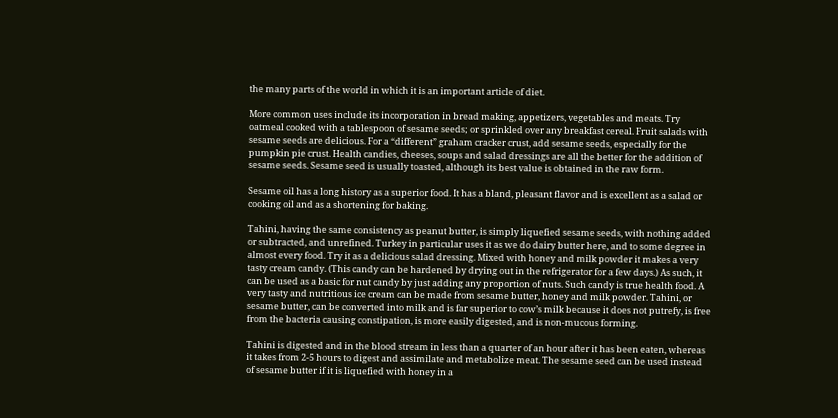the many parts of the world in which it is an important article of diet.

More common uses include its incorporation in bread making, appetizers, vegetables and meats. Try oatmeal cooked with a tablespoon of sesame seeds; or sprinkled over any breakfast cereal. Fruit salads with sesame seeds are delicious. For a “different” graham cracker crust, add sesame seeds, especially for the pumpkin pie crust. Health candies, cheeses, soups and salad dressings are all the better for the addition of sesame seeds. Sesame seed is usually toasted, although its best value is obtained in the raw form.

Sesame oil has a long history as a superior food. It has a bland, pleasant flavor and is excellent as a salad or cooking oil and as a shortening for baking.

Tahini, having the same consistency as peanut butter, is simply liquefied sesame seeds, with nothing added or subtracted, and unrefined. Turkey in particular uses it as we do dairy butter here, and to some degree in almost every food. Try it as a delicious salad dressing. Mixed with honey and milk powder it makes a very tasty cream candy. (This candy can be hardened by drying out in the refrigerator for a few days.) As such, it can be used as a basic for nut candy by just adding any proportion of nuts. Such candy is true health food. A very tasty and nutritious ice cream can be made from sesame butter, honey and milk powder. Tahini, or sesame butter, can be converted into milk and is far superior to cow’s milk because it does not putrefy, is free from the bacteria causing constipation, is more easily digested, and is non-mucous forming.

Tahini is digested and in the blood stream in less than a quarter of an hour after it has been eaten, whereas it takes from 2-5 hours to digest and assimilate and metabolize meat. The sesame seed can be used instead of sesame butter if it is liquefied with honey in a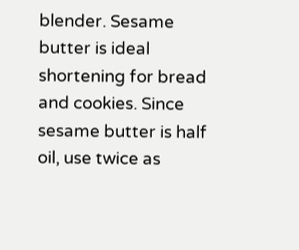blender. Sesame butter is ideal shortening for bread and cookies. Since sesame butter is half oil, use twice as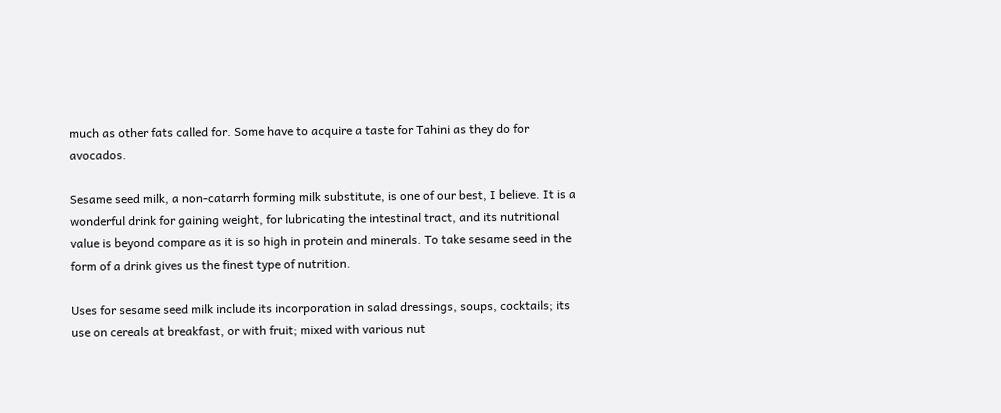much as other fats called for. Some have to acquire a taste for Tahini as they do for avocados.

Sesame seed milk, a non-catarrh forming milk substitute, is one of our best, I believe. It is a wonderful drink for gaining weight, for lubricating the intestinal tract, and its nutritional value is beyond compare as it is so high in protein and minerals. To take sesame seed in the form of a drink gives us the finest type of nutrition.

Uses for sesame seed milk include its incorporation in salad dressings, soups, cocktails; its use on cereals at breakfast, or with fruit; mixed with various nut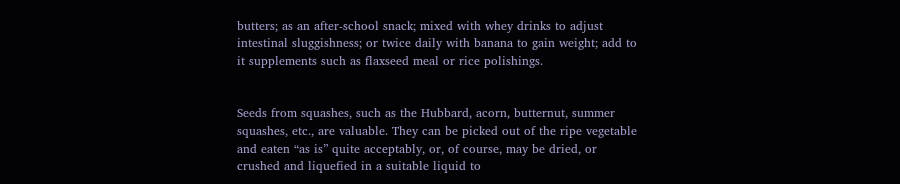butters; as an after-school snack; mixed with whey drinks to adjust intestinal sluggishness; or twice daily with banana to gain weight; add to it supplements such as flaxseed meal or rice polishings.


Seeds from squashes, such as the Hubbard, acorn, butternut, summer squashes, etc., are valuable. They can be picked out of the ripe vegetable and eaten “as is” quite acceptably, or, of course, may be dried, or crushed and liquefied in a suitable liquid to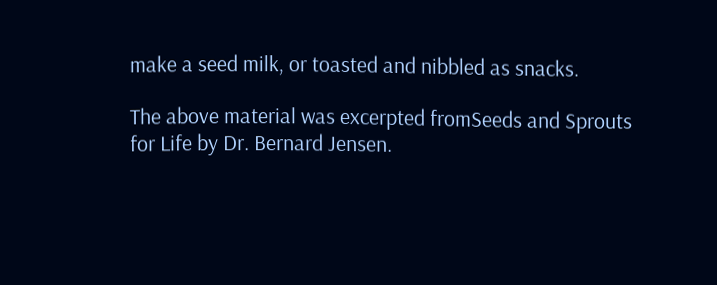make a seed milk, or toasted and nibbled as snacks.

The above material was excerpted fromSeeds and Sprouts for Life by Dr. Bernard Jensen.